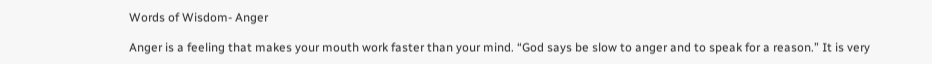Words of Wisdom- Anger

Anger is a feeling that makes your mouth work faster than your mind. “God says be slow to anger and to speak for a reason.” It is very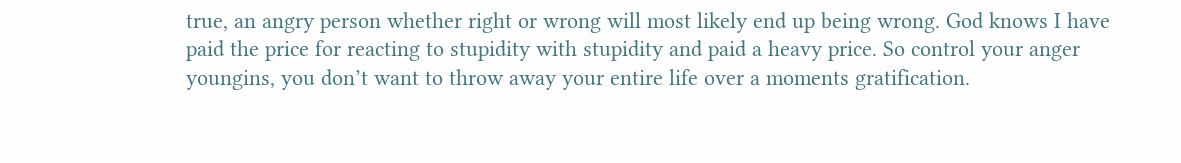true, an angry person whether right or wrong will most likely end up being wrong. God knows I have paid the price for reacting to stupidity with stupidity and paid a heavy price. So control your anger youngins, you don’t want to throw away your entire life over a moments gratification.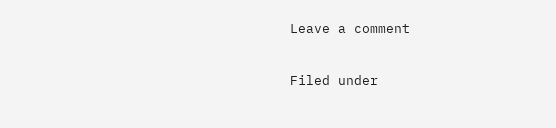Leave a comment

Filed under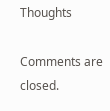Thoughts

Comments are closed.